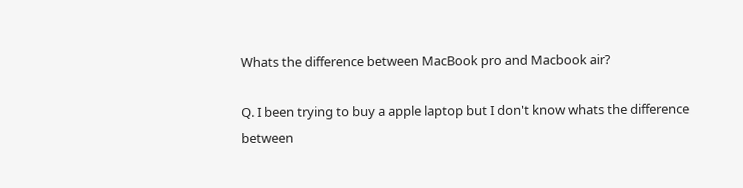Whats the difference between MacBook pro and Macbook air?

Q. I been trying to buy a apple laptop but I don't know whats the difference between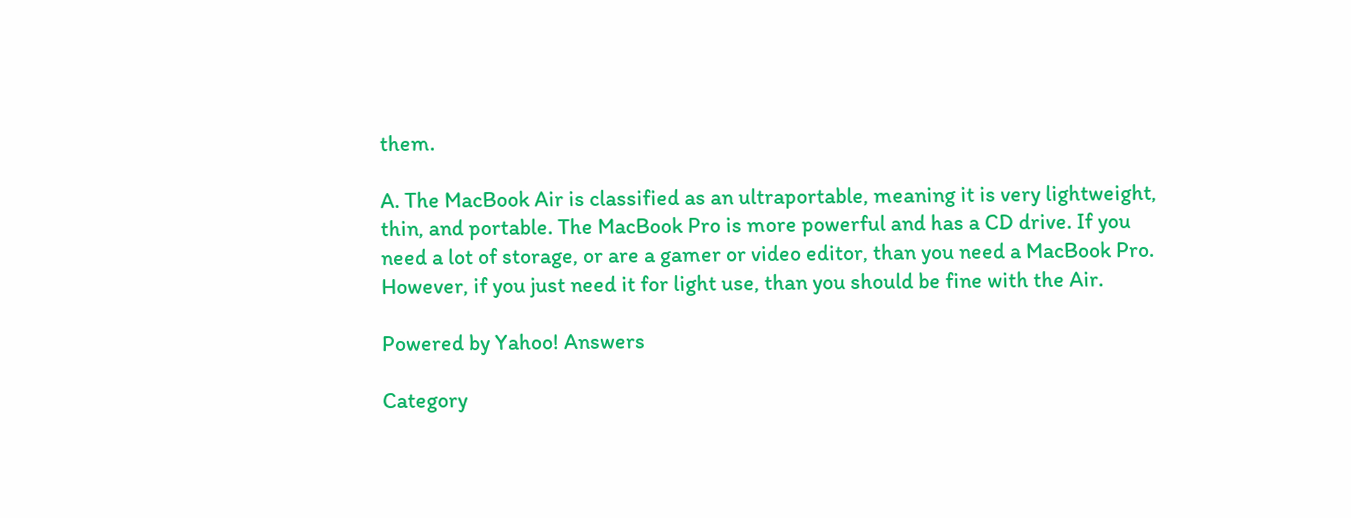them.

A. The MacBook Air is classified as an ultraportable, meaning it is very lightweight, thin, and portable. The MacBook Pro is more powerful and has a CD drive. If you need a lot of storage, or are a gamer or video editor, than you need a MacBook Pro. However, if you just need it for light use, than you should be fine with the Air.

Powered by Yahoo! Answers

Category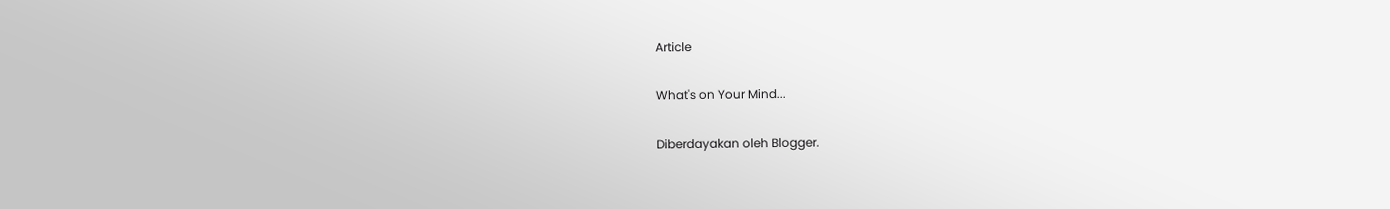Article

What's on Your Mind...

Diberdayakan oleh Blogger.